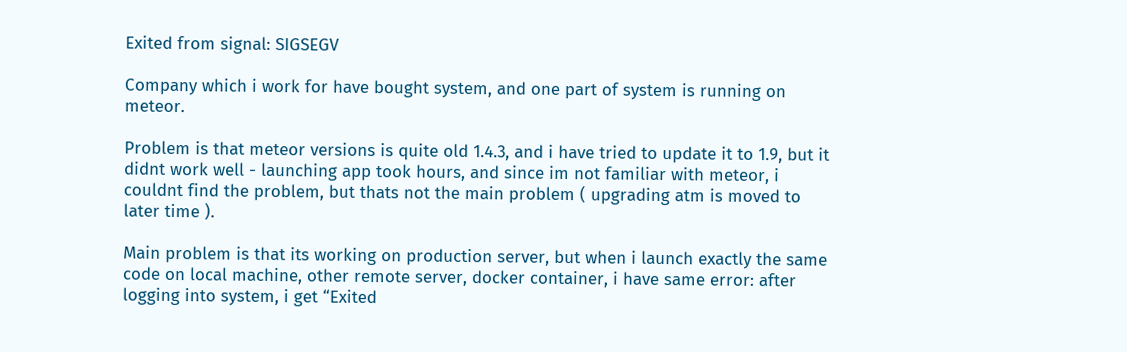Exited from signal: SIGSEGV

Company which i work for have bought system, and one part of system is running on meteor.

Problem is that meteor versions is quite old 1.4.3, and i have tried to update it to 1.9, but it didnt work well - launching app took hours, and since im not familiar with meteor, i couldnt find the problem, but thats not the main problem ( upgrading atm is moved to later time ).

Main problem is that its working on production server, but when i launch exactly the same code on local machine, other remote server, docker container, i have same error: after logging into system, i get “Exited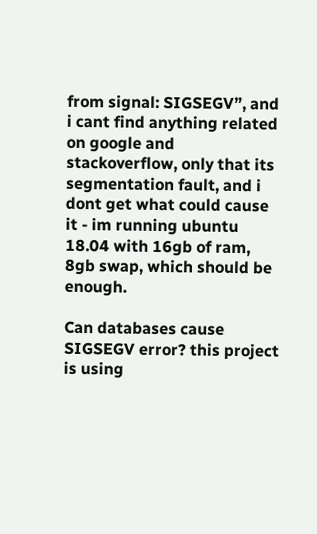from signal: SIGSEGV”, and i cant find anything related on google and stackoverflow, only that its segmentation fault, and i dont get what could cause it - im running ubuntu 18.04 with 16gb of ram, 8gb swap, which should be enough.

Can databases cause SIGSEGV error? this project is using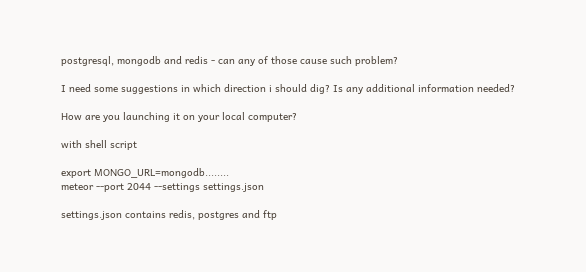postgresql, mongodb and redis - can any of those cause such problem?

I need some suggestions in which direction i should dig? Is any additional information needed?

How are you launching it on your local computer?

with shell script

export MONGO_URL=mongodb........
meteor --port 2044 --settings settings.json

settings.json contains redis, postgres and ftp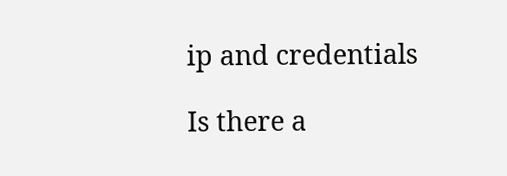ip and credentials

Is there a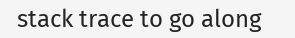stack trace to go along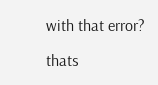with that error?

thats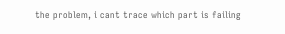the problem, i cant trace which part is failing